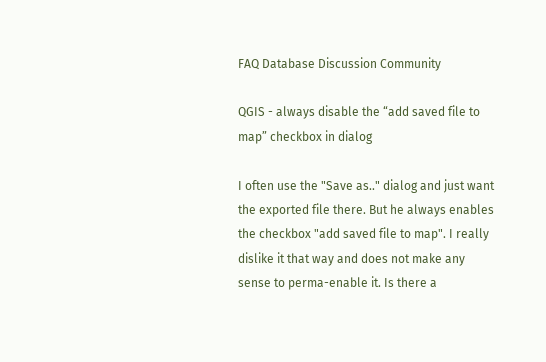FAQ Database Discussion Community

QGIS - always disable the “add saved file to map” checkbox in dialog

I often use the "Save as.." dialog and just want the exported file there. But he always enables the checkbox "add saved file to map". I really dislike it that way and does not make any sense to perma-enable it. Is there a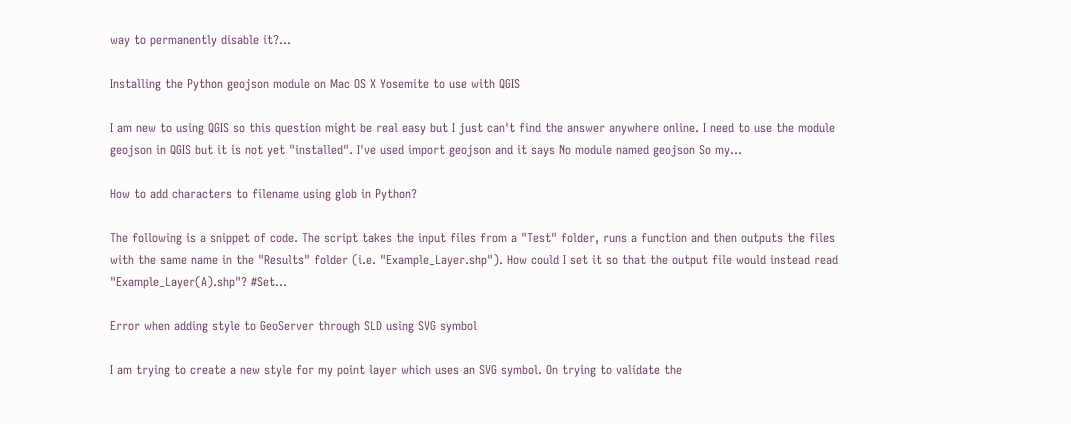way to permanently disable it?...

Installing the Python geojson module on Mac OS X Yosemite to use with QGIS

I am new to using QGIS so this question might be real easy but I just can't find the answer anywhere online. I need to use the module geojson in QGIS but it is not yet "installed". I've used import geojson and it says No module named geojson So my...

How to add characters to filename using glob in Python?

The following is a snippet of code. The script takes the input files from a "Test" folder, runs a function and then outputs the files with the same name in the "Results" folder (i.e. "Example_Layer.shp"). How could I set it so that the output file would instead read "Example_Layer(A).shp"? #Set...

Error when adding style to GeoServer through SLD using SVG symbol

I am trying to create a new style for my point layer which uses an SVG symbol. On trying to validate the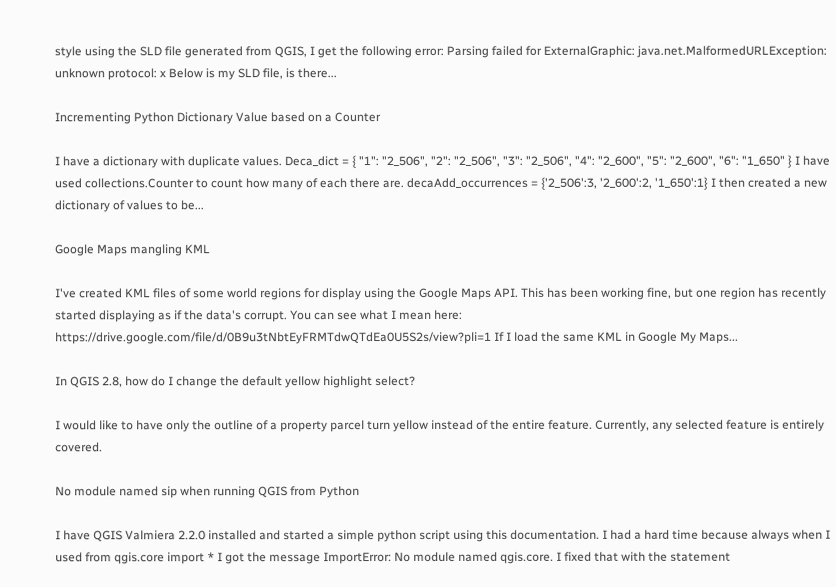style using the SLD file generated from QGIS, I get the following error: Parsing failed for ExternalGraphic: java.net.MalformedURLException: unknown protocol: x Below is my SLD file, is there...

Incrementing Python Dictionary Value based on a Counter

I have a dictionary with duplicate values. Deca_dict = { "1": "2_506", "2": "2_506", "3": "2_506", "4": "2_600", "5": "2_600", "6": "1_650" } I have used collections.Counter to count how many of each there are. decaAdd_occurrences = {'2_506':3, '2_600':2, '1_650':1} I then created a new dictionary of values to be...

Google Maps mangling KML

I've created KML files of some world regions for display using the Google Maps API. This has been working fine, but one region has recently started displaying as if the data's corrupt. You can see what I mean here: https://drive.google.com/file/d/0B9u3tNbtEyFRMTdwQTdEa0U5S2s/view?pli=1 If I load the same KML in Google My Maps...

In QGIS 2.8, how do I change the default yellow highlight select?

I would like to have only the outline of a property parcel turn yellow instead of the entire feature. Currently, any selected feature is entirely covered.

No module named sip when running QGIS from Python

I have QGIS Valmiera 2.2.0 installed and started a simple python script using this documentation. I had a hard time because always when I used from qgis.core import * I got the message ImportError: No module named qgis.core. I fixed that with the statement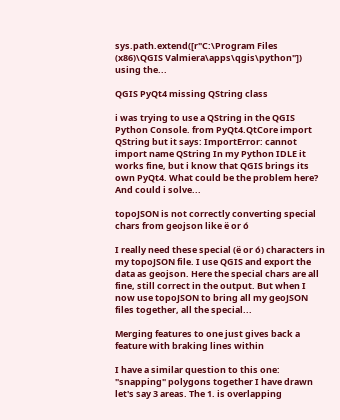sys.path.extend([r"C:\Program Files (x86)\QGIS Valmiera\apps\qgis\python"]) using the...

QGIS PyQt4 missing QString class

i was trying to use a QString in the QGIS Python Console. from PyQt4.QtCore import QString but it says: ImportError: cannot import name QString In my Python IDLE it works fine, but i know that QGIS brings its own PyQt4. What could be the problem here? And could i solve...

topoJSON is not correctly converting special chars from geojson like ë or ó

I really need these special (ë or ó) characters in my topoJSON file. I use QGIS and export the data as geojson. Here the special chars are all fine, still correct in the output. But when I now use topoJSON to bring all my geoJSON files together, all the special...

Merging features to one just gives back a feature with braking lines within

I have a similar question to this one: "snapping" polygons together I have drawn let's say 3 areas. The 1. is overlapping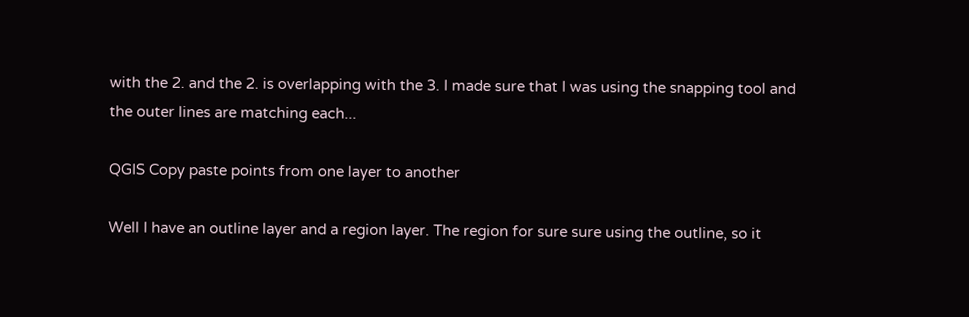with the 2. and the 2. is overlapping with the 3. I made sure that I was using the snapping tool and the outer lines are matching each...

QGIS Copy paste points from one layer to another

Well I have an outline layer and a region layer. The region for sure sure using the outline, so it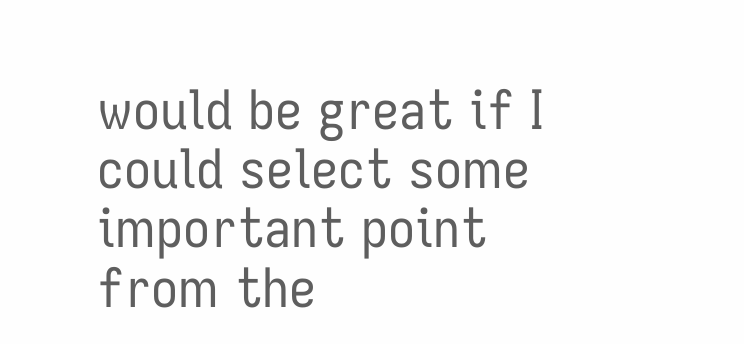would be great if I could select some important point from the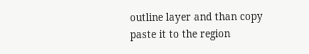outline layer and than copy paste it to the region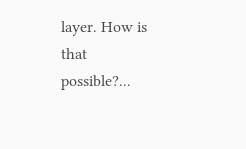layer. How is that possible?...